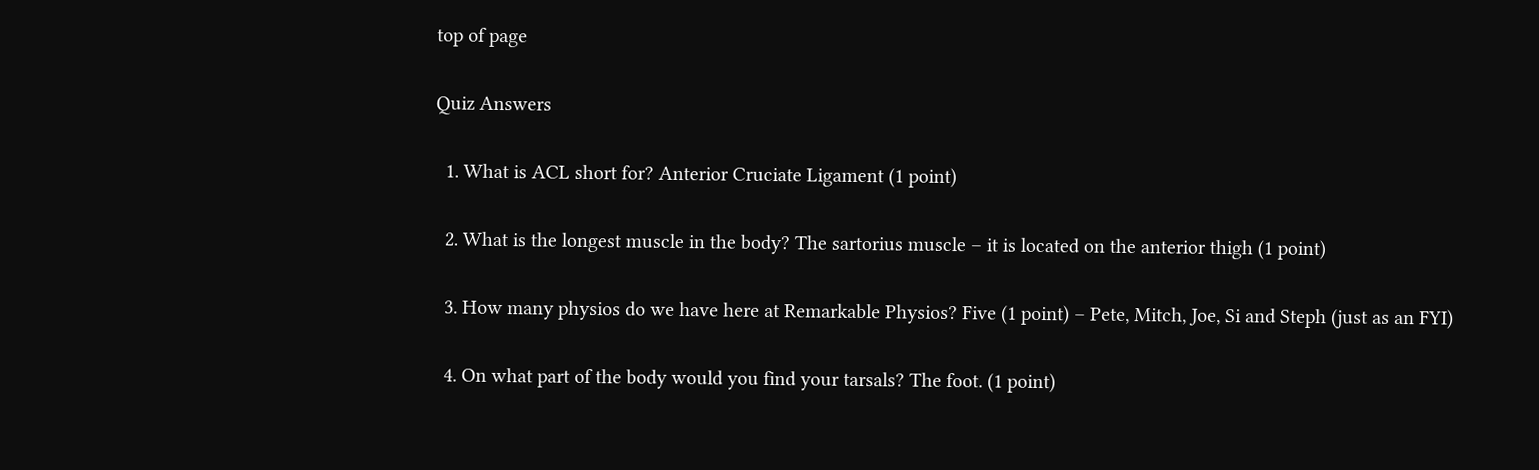top of page

Quiz Answers

  1. What is ACL short for? Anterior Cruciate Ligament (1 point)

  2. What is the longest muscle in the body? The sartorius muscle – it is located on the anterior thigh (1 point)

  3. How many physios do we have here at Remarkable Physios? Five (1 point) – Pete, Mitch, Joe, Si and Steph (just as an FYI)

  4. On what part of the body would you find your tarsals? The foot. (1 point)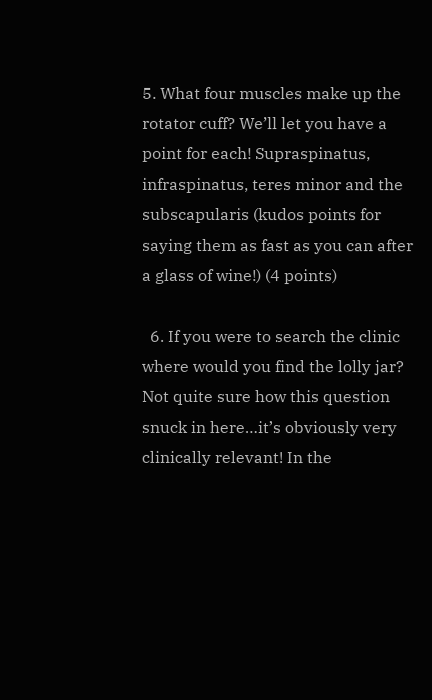5. What four muscles make up the rotator cuff? We’ll let you have a point for each! Supraspinatus, infraspinatus, teres minor and the subscapularis (kudos points for saying them as fast as you can after a glass of wine!) (4 points)

  6. If you were to search the clinic where would you find the lolly jar? Not quite sure how this question snuck in here…it’s obviously very clinically relevant! In the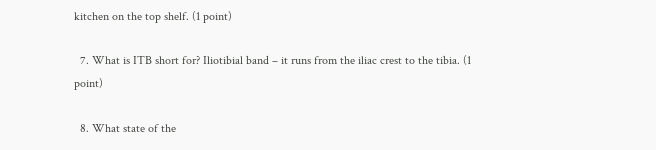kitchen on the top shelf. (1 point)

  7. What is ITB short for? Iliotibial band – it runs from the iliac crest to the tibia. (1 point)

  8. What state of the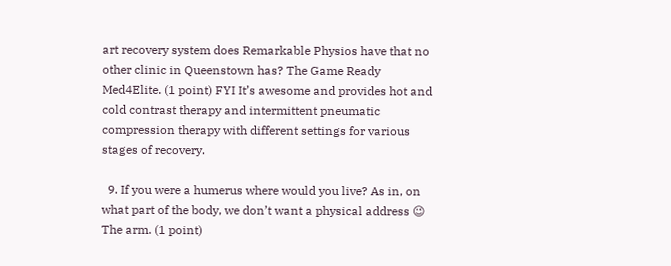art recovery system does Remarkable Physios have that no other clinic in Queenstown has? The Game Ready Med4Elite. (1 point) FYI It’s awesome and provides hot and cold contrast therapy and intermittent pneumatic compression therapy with different settings for various stages of recovery.

  9. If you were a humerus where would you live? As in, on what part of the body, we don’t want a physical address 😉 The arm. (1 point)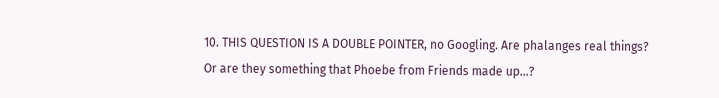10. THIS QUESTION IS A DOUBLE POINTER, no Googling. Are phalanges real things? Or are they something that Phoebe from Friends made up…?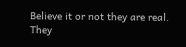Believe it or not they are real. They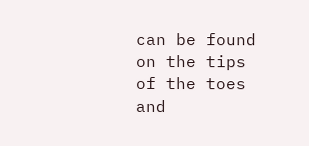can be found on the tips of the toes and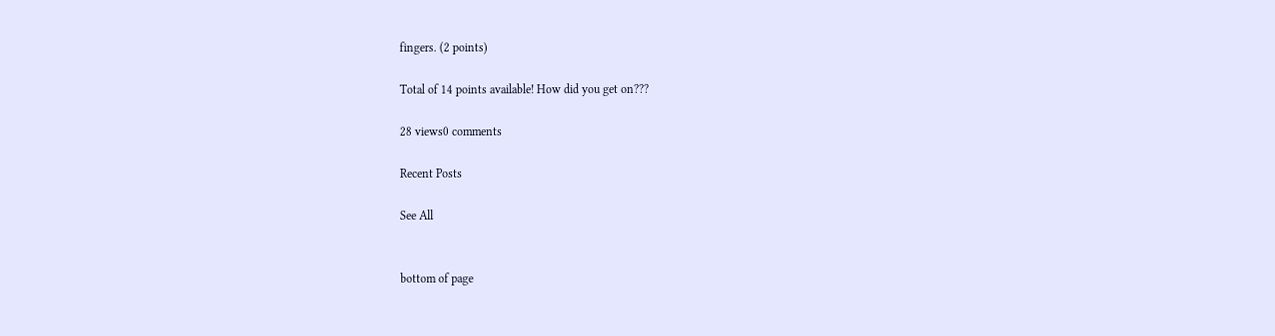fingers. (2 points)

Total of 14 points available! How did you get on???

28 views0 comments

Recent Posts

See All


bottom of page